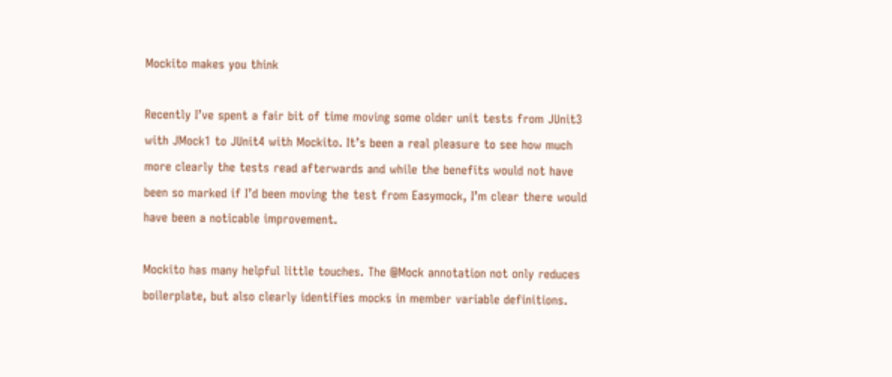Mockito makes you think

Recently I’ve spent a fair bit of time moving some older unit tests from JUnit3 with JMock1 to JUnit4 with Mockito. It’s been a real pleasure to see how much more clearly the tests read afterwards and while the benefits would not have been so marked if I’d been moving the test from Easymock, I’m clear there would have been a noticable improvement.

Mockito has many helpful little touches. The @Mock annotation not only reduces boilerplate, but also clearly identifies mocks in member variable definitions.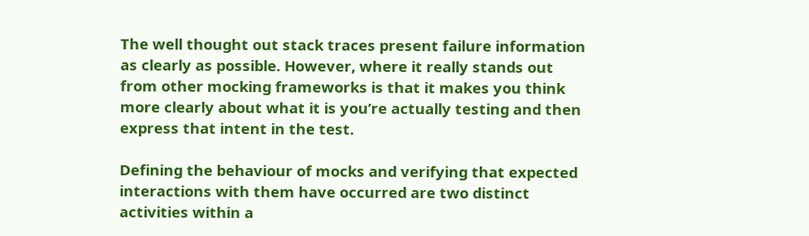The well thought out stack traces present failure information as clearly as possible. However, where it really stands out from other mocking frameworks is that it makes you think more clearly about what it is you’re actually testing and then express that intent in the test.

Defining the behaviour of mocks and verifying that expected interactions with them have occurred are two distinct activities within a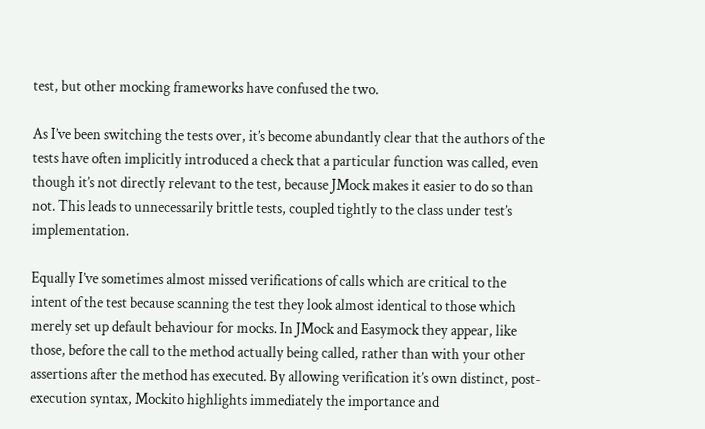test, but other mocking frameworks have confused the two.

As I’ve been switching the tests over, it’s become abundantly clear that the authors of the tests have often implicitly introduced a check that a particular function was called, even though it’s not directly relevant to the test, because JMock makes it easier to do so than not. This leads to unnecessarily brittle tests, coupled tightly to the class under test’s implementation.

Equally I’ve sometimes almost missed verifications of calls which are critical to the intent of the test because scanning the test they look almost identical to those which merely set up default behaviour for mocks. In JMock and Easymock they appear, like those, before the call to the method actually being called, rather than with your other assertions after the method has executed. By allowing verification it’s own distinct, post-execution syntax, Mockito highlights immediately the importance and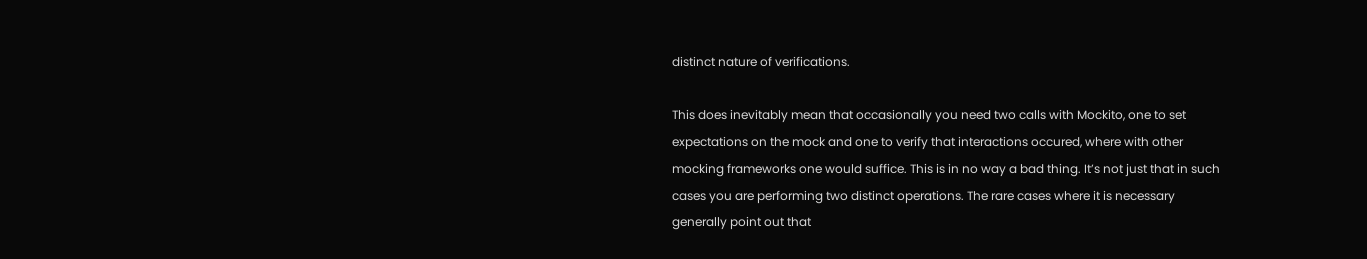distinct nature of verifications.

This does inevitably mean that occasionally you need two calls with Mockito, one to set expectations on the mock and one to verify that interactions occured, where with other mocking frameworks one would suffice. This is in no way a bad thing. It’s not just that in such cases you are performing two distinct operations. The rare cases where it is necessary generally point out that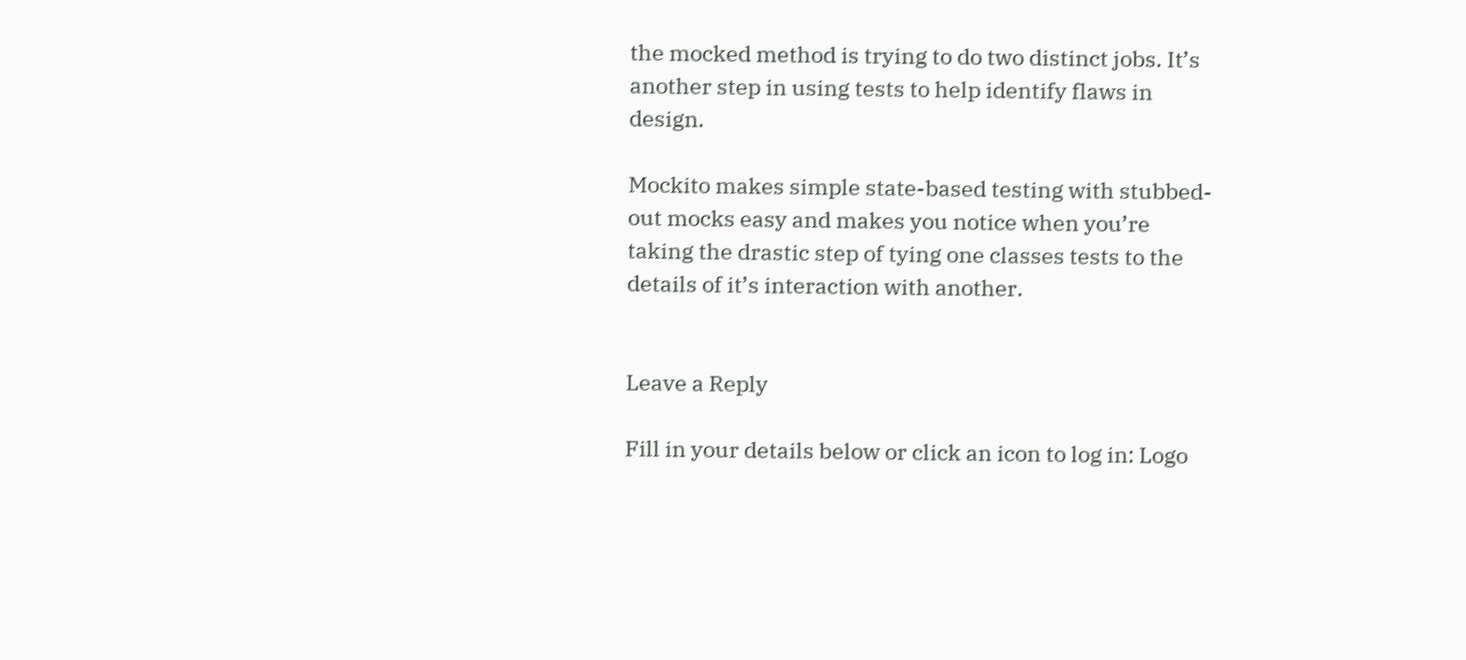the mocked method is trying to do two distinct jobs. It’s another step in using tests to help identify flaws in design.

Mockito makes simple state-based testing with stubbed-out mocks easy and makes you notice when you’re taking the drastic step of tying one classes tests to the details of it’s interaction with another.


Leave a Reply

Fill in your details below or click an icon to log in: Logo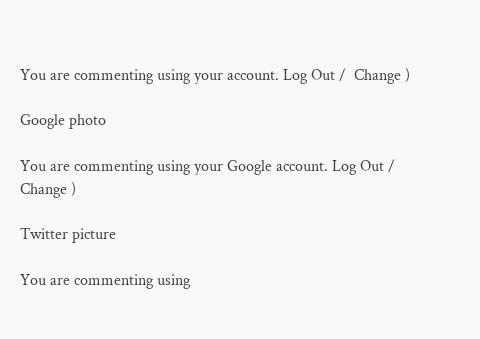You are commenting using your account. Log Out /  Change )

Google photo

You are commenting using your Google account. Log Out /  Change )

Twitter picture

You are commenting using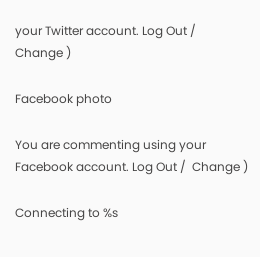your Twitter account. Log Out /  Change )

Facebook photo

You are commenting using your Facebook account. Log Out /  Change )

Connecting to %s